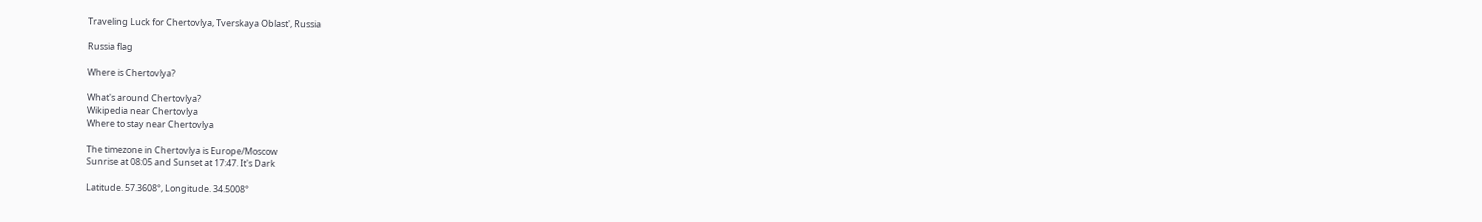Traveling Luck for Chertovlya, Tverskaya Oblast', Russia

Russia flag

Where is Chertovlya?

What's around Chertovlya?
Wikipedia near Chertovlya
Where to stay near Chertovlya

The timezone in Chertovlya is Europe/Moscow
Sunrise at 08:05 and Sunset at 17:47. It's Dark

Latitude. 57.3608°, Longitude. 34.5008°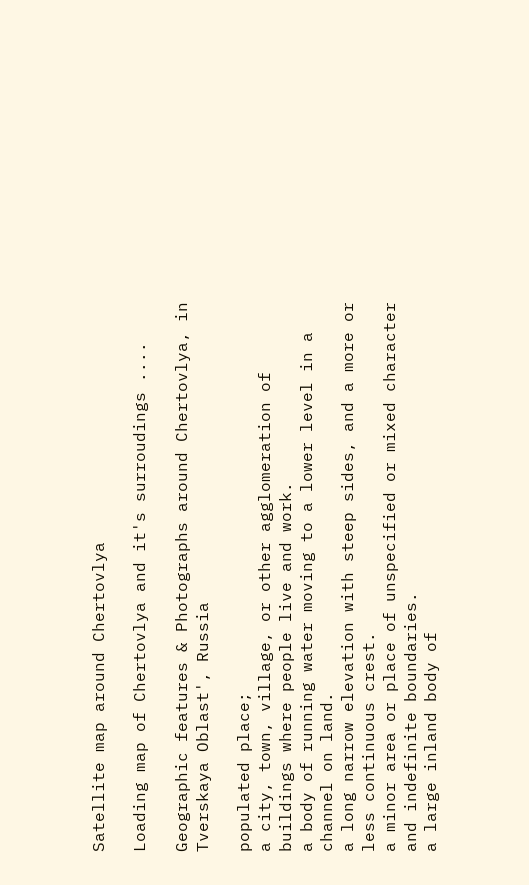Satellite map around Chertovlya

Loading map of Chertovlya and it's surroudings ....

Geographic features & Photographs around Chertovlya, in Tverskaya Oblast', Russia

populated place;
a city, town, village, or other agglomeration of buildings where people live and work.
a body of running water moving to a lower level in a channel on land.
a long narrow elevation with steep sides, and a more or less continuous crest.
a minor area or place of unspecified or mixed character and indefinite boundaries.
a large inland body of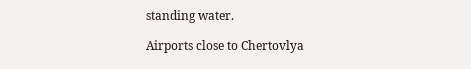standing water.

Airports close to Chertovlya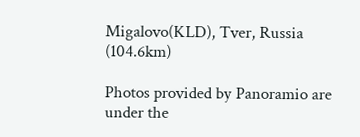Migalovo(KLD), Tver, Russia (104.6km)

Photos provided by Panoramio are under the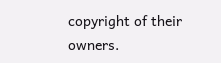copyright of their owners.